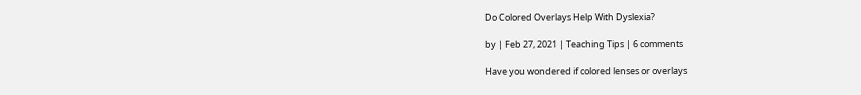Do Colored Overlays Help With Dyslexia?

by | Feb 27, 2021 | Teaching Tips | 6 comments

Have you wondered if colored lenses or overlays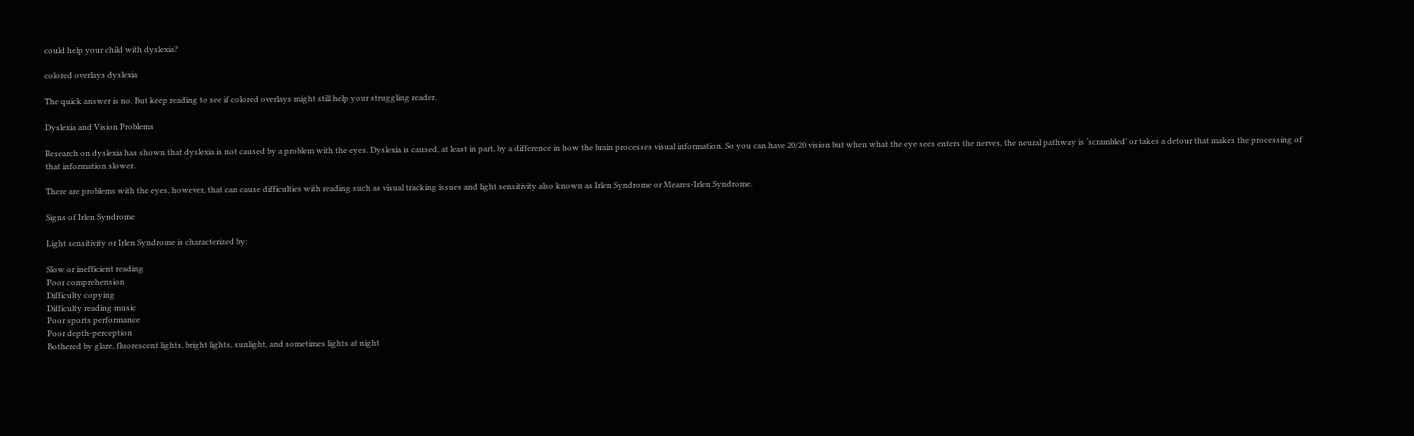could help your child with dyslexia?

colored overlays dyslexia

The quick answer is no. But keep reading to see if colored overlays might still help your struggling reader.

Dyslexia and Vision Problems

Research on dyslexia has shown that dyslexia is not caused by a problem with the eyes. Dyslexia is caused, at least in part, by a difference in how the brain processes visual information. So you can have 20/20 vision but when what the eye sees enters the nerves, the neural pathway is ‘scrambled’ or takes a detour that makes the processing of that information slower.

There are problems with the eyes, however, that can cause difficulties with reading such as visual tracking issues and light sensitivity also known as Irlen Syndrome or Meares-Irlen Syndrome.

Signs of Irlen Syndrome

Light sensitivity or Irlen Syndrome is characterized by:

Slow or inefficient reading
Poor comprehension
Difficulty copying
Difficulty reading music
Poor sports performance
Poor depth-perception
Bothered by glare, fluorescent lights, bright lights, sunlight, and sometimes lights at night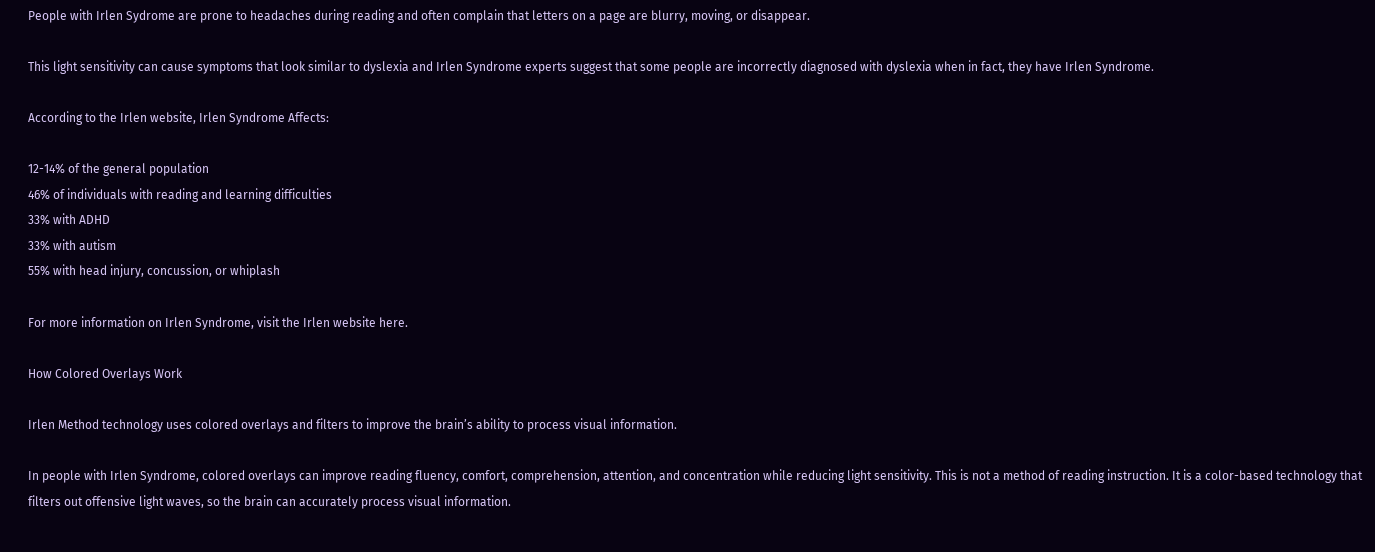People with Irlen Sydrome are prone to headaches during reading and often complain that letters on a page are blurry, moving, or disappear.

This light sensitivity can cause symptoms that look similar to dyslexia and Irlen Syndrome experts suggest that some people are incorrectly diagnosed with dyslexia when in fact, they have Irlen Syndrome.

According to the Irlen website, Irlen Syndrome Affects:

12-14% of the general population
46% of individuals with reading and learning difficulties
33% with ADHD
33% with autism
55% with head injury, concussion, or whiplash

For more information on Irlen Syndrome, visit the Irlen website here.

How Colored Overlays Work

Irlen Method technology uses colored overlays and filters to improve the brain’s ability to process visual information.

In people with Irlen Syndrome, colored overlays can improve reading fluency, comfort, comprehension, attention, and concentration while reducing light sensitivity. This is not a method of reading instruction. It is a color-based technology that filters out offensive light waves, so the brain can accurately process visual information.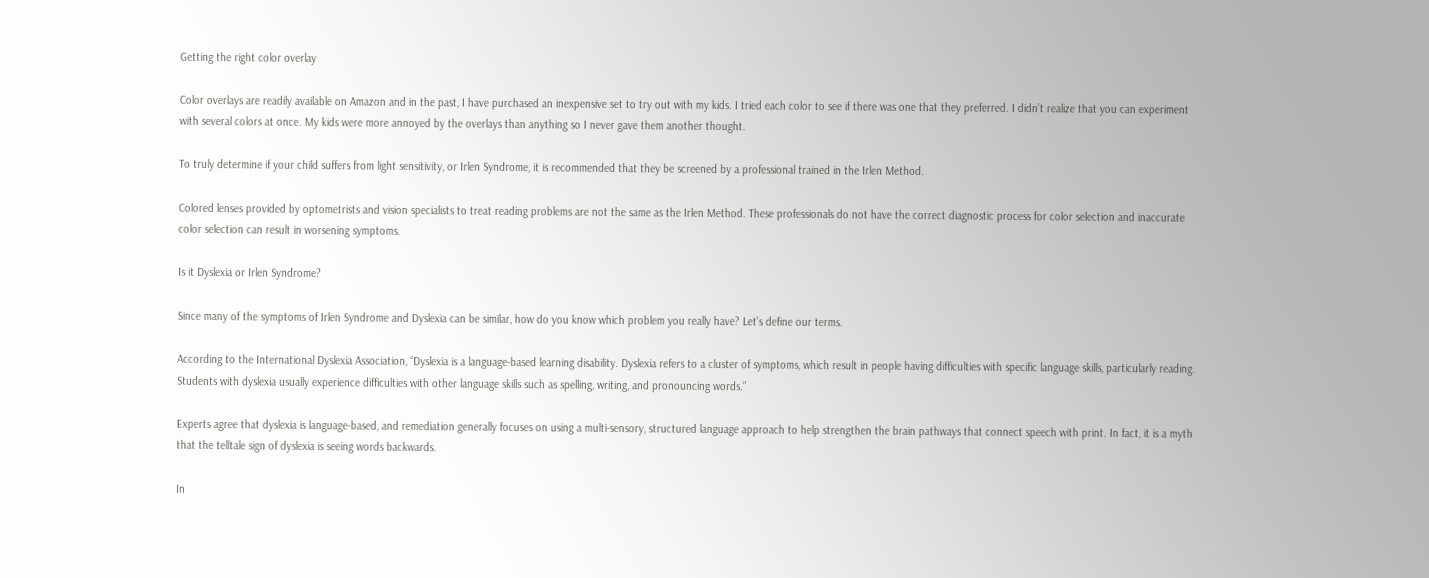Getting the right color overlay

Color overlays are readily available on Amazon and in the past, I have purchased an inexpensive set to try out with my kids. I tried each color to see if there was one that they preferred. I didn’t realize that you can experiment with several colors at once. My kids were more annoyed by the overlays than anything so I never gave them another thought.

To truly determine if your child suffers from light sensitivity, or Irlen Syndrome, it is recommended that they be screened by a professional trained in the Irlen Method.

Colored lenses provided by optometrists and vision specialists to treat reading problems are not the same as the Irlen Method. These professionals do not have the correct diagnostic process for color selection and inaccurate color selection can result in worsening symptoms.

Is it Dyslexia or Irlen Syndrome?

Since many of the symptoms of Irlen Syndrome and Dyslexia can be similar, how do you know which problem you really have? Let’s define our terms.

According to the International Dyslexia Association, “Dyslexia is a language-based learning disability. Dyslexia refers to a cluster of symptoms, which result in people having difficulties with specific language skills, particularly reading. Students with dyslexia usually experience difficulties with other language skills such as spelling, writing, and pronouncing words.”

Experts agree that dyslexia is language-based, and remediation generally focuses on using a multi-sensory, structured language approach to help strengthen the brain pathways that connect speech with print. In fact, it is a myth that the telltale sign of dyslexia is seeing words backwards.

In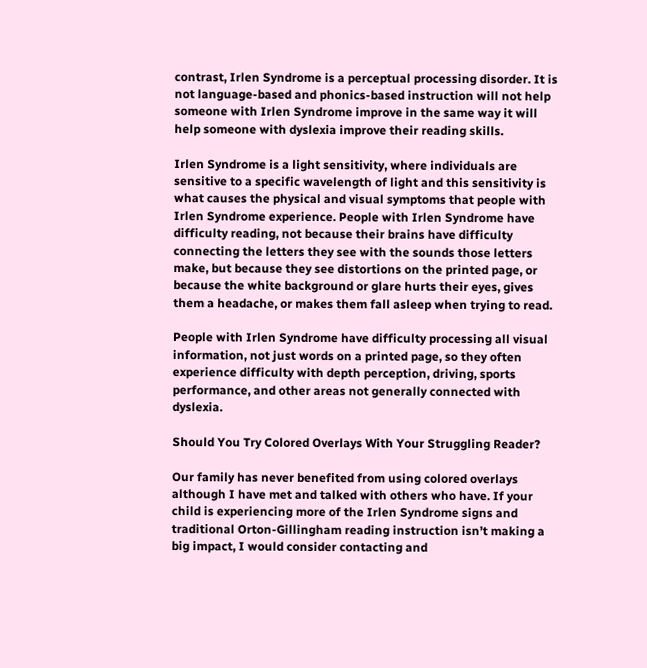contrast, Irlen Syndrome is a perceptual processing disorder. It is not language-based and phonics-based instruction will not help someone with Irlen Syndrome improve in the same way it will help someone with dyslexia improve their reading skills.

Irlen Syndrome is a light sensitivity, where individuals are sensitive to a specific wavelength of light and this sensitivity is what causes the physical and visual symptoms that people with Irlen Syndrome experience. People with Irlen Syndrome have difficulty reading, not because their brains have difficulty connecting the letters they see with the sounds those letters make, but because they see distortions on the printed page, or because the white background or glare hurts their eyes, gives them a headache, or makes them fall asleep when trying to read.

People with Irlen Syndrome have difficulty processing all visual information, not just words on a printed page, so they often experience difficulty with depth perception, driving, sports performance, and other areas not generally connected with dyslexia.

Should You Try Colored Overlays With Your Struggling Reader?

Our family has never benefited from using colored overlays although I have met and talked with others who have. If your child is experiencing more of the Irlen Syndrome signs and traditional Orton-Gillingham reading instruction isn’t making a big impact, I would consider contacting and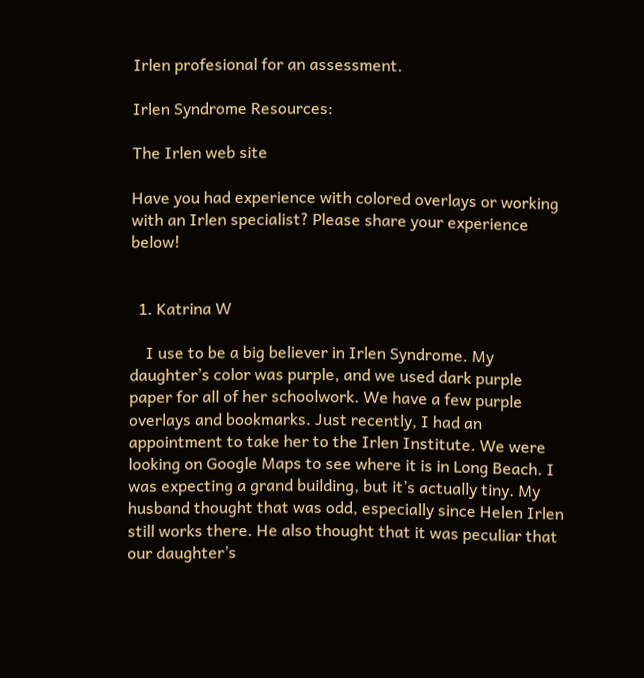Irlen profesional for an assessment.

Irlen Syndrome Resources:

The Irlen web site

Have you had experience with colored overlays or working with an Irlen specialist? Please share your experience below!


  1. Katrina W

    I use to be a big believer in Irlen Syndrome. My daughter’s color was purple, and we used dark purple paper for all of her schoolwork. We have a few purple overlays and bookmarks. Just recently, I had an appointment to take her to the Irlen Institute. We were looking on Google Maps to see where it is in Long Beach. I was expecting a grand building, but it’s actually tiny. My husband thought that was odd, especially since Helen Irlen still works there. He also thought that it was peculiar that our daughter’s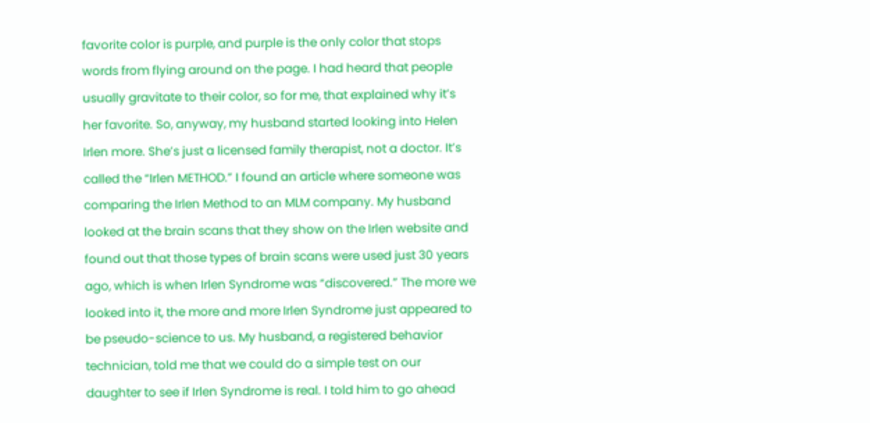favorite color is purple, and purple is the only color that stops words from flying around on the page. I had heard that people usually gravitate to their color, so for me, that explained why it’s her favorite. So, anyway, my husband started looking into Helen Irlen more. She’s just a licensed family therapist, not a doctor. It’s called the “Irlen METHOD.” I found an article where someone was comparing the Irlen Method to an MLM company. My husband looked at the brain scans that they show on the Irlen website and found out that those types of brain scans were used just 30 years ago, which is when Irlen Syndrome was “discovered.” The more we looked into it, the more and more Irlen Syndrome just appeared to be pseudo-science to us. My husband, a registered behavior technician, told me that we could do a simple test on our daughter to see if Irlen Syndrome is real. I told him to go ahead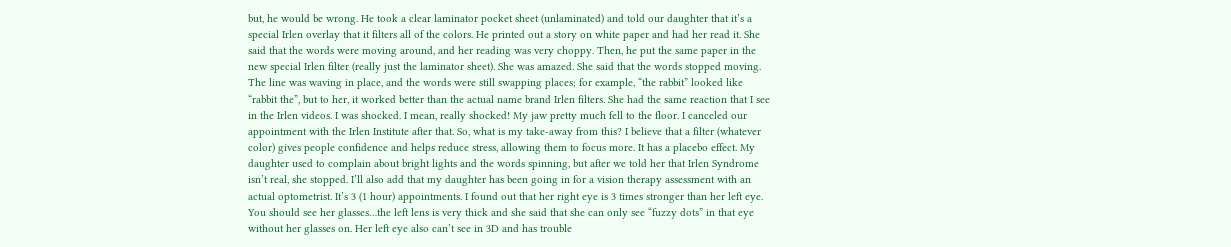but, he would be wrong. He took a clear laminator pocket sheet (unlaminated) and told our daughter that it’s a special Irlen overlay that it filters all of the colors. He printed out a story on white paper and had her read it. She said that the words were moving around, and her reading was very choppy. Then, he put the same paper in the new special Irlen filter (really just the laminator sheet). She was amazed. She said that the words stopped moving. The line was waving in place, and the words were still swapping places; for example, “the rabbit” looked like “rabbit the”, but to her, it worked better than the actual name brand Irlen filters. She had the same reaction that I see in the Irlen videos. I was shocked. I mean, really shocked! My jaw pretty much fell to the floor. I canceled our appointment with the Irlen Institute after that. So, what is my take-away from this? I believe that a filter (whatever color) gives people confidence and helps reduce stress, allowing them to focus more. It has a placebo effect. My daughter used to complain about bright lights and the words spinning, but after we told her that Irlen Syndrome isn’t real, she stopped. I’ll also add that my daughter has been going in for a vision therapy assessment with an actual optometrist. It’s 3 (1 hour) appointments. I found out that her right eye is 3 times stronger than her left eye. You should see her glasses…the left lens is very thick and she said that she can only see “fuzzy dots” in that eye without her glasses on. Her left eye also can’t see in 3D and has trouble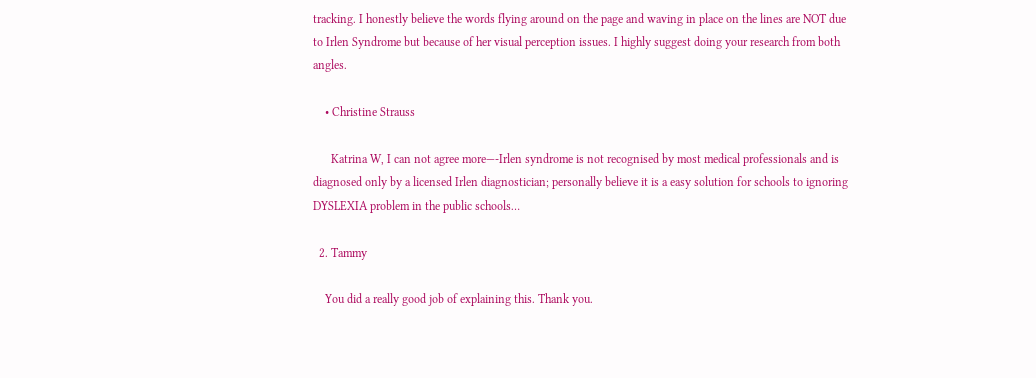tracking. I honestly believe the words flying around on the page and waving in place on the lines are NOT due to Irlen Syndrome but because of her visual perception issues. I highly suggest doing your research from both angles.

    • Christine Strauss

      Katrina W, I can not agree more—-Irlen syndrome is not recognised by most medical professionals and is diagnosed only by a licensed Irlen diagnostician; personally believe it is a easy solution for schools to ignoring DYSLEXIA problem in the public schools…

  2. Tammy

    You did a really good job of explaining this. Thank you.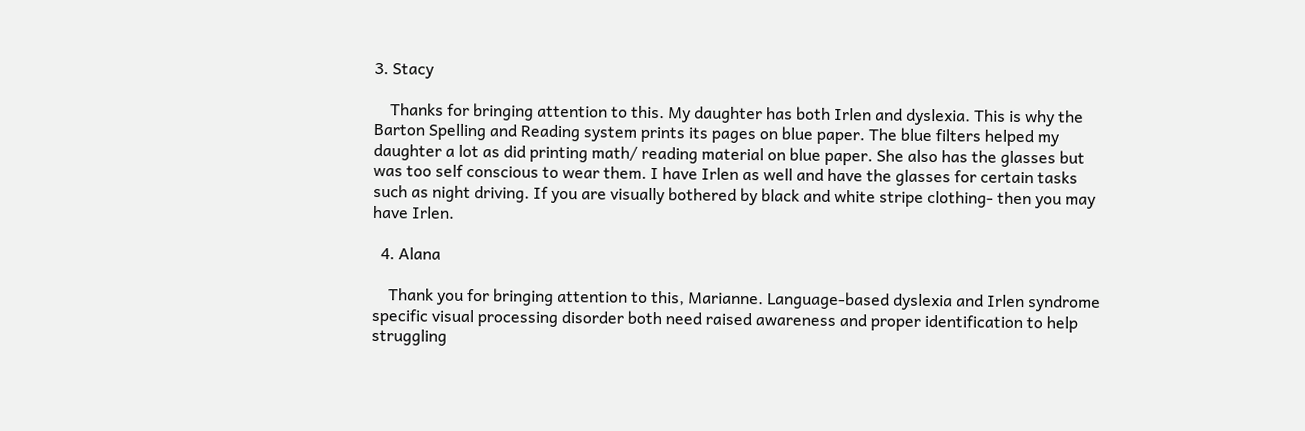3. Stacy

    Thanks for bringing attention to this. My daughter has both Irlen and dyslexia. This is why the Barton Spelling and Reading system prints its pages on blue paper. The blue filters helped my daughter a lot as did printing math/ reading material on blue paper. She also has the glasses but was too self conscious to wear them. I have Irlen as well and have the glasses for certain tasks such as night driving. If you are visually bothered by black and white stripe clothing- then you may have Irlen.

  4. Alana

    Thank you for bringing attention to this, Marianne. Language-based dyslexia and Irlen syndrome specific visual processing disorder both need raised awareness and proper identification to help struggling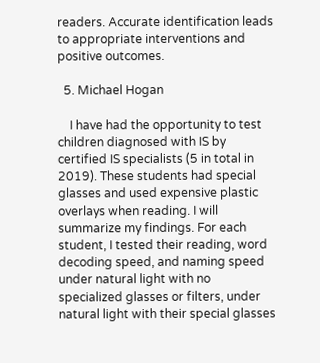readers. Accurate identification leads to appropriate interventions and positive outcomes.

  5. Michael Hogan

    I have had the opportunity to test children diagnosed with IS by certified IS specialists (5 in total in 2019). These students had special glasses and used expensive plastic overlays when reading. I will summarize my findings. For each student, I tested their reading, word decoding speed, and naming speed under natural light with no specialized glasses or filters, under natural light with their special glasses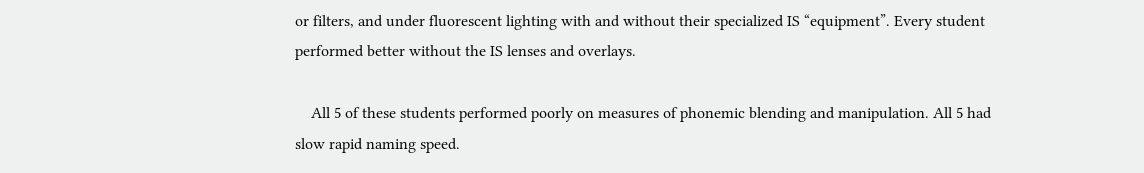or filters, and under fluorescent lighting with and without their specialized IS “equipment”. Every student performed better without the IS lenses and overlays.

    All 5 of these students performed poorly on measures of phonemic blending and manipulation. All 5 had slow rapid naming speed.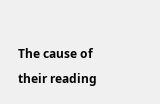The cause of their reading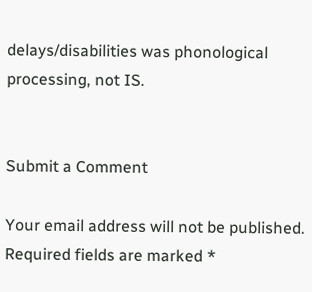delays/disabilities was phonological processing, not IS.


Submit a Comment

Your email address will not be published. Required fields are marked *